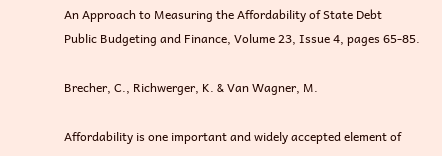An Approach to Measuring the Affordability of State Debt
Public Budgeting and Finance, Volume 23, Issue 4, pages 65-85.

Brecher, C., Richwerger, K. & Van Wagner, M.

Affordability is one important and widely accepted element of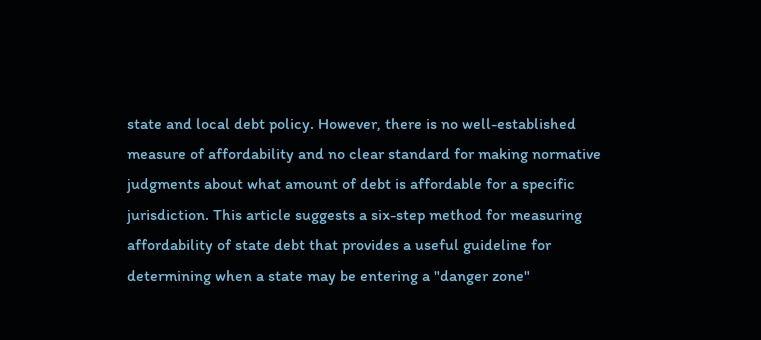state and local debt policy. However, there is no well-established measure of affordability and no clear standard for making normative judgments about what amount of debt is affordable for a specific jurisdiction. This article suggests a six-step method for measuring affordability of state debt that provides a useful guideline for determining when a state may be entering a "danger zone"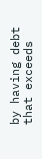by having debt that exceeds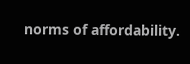norms of affordability.